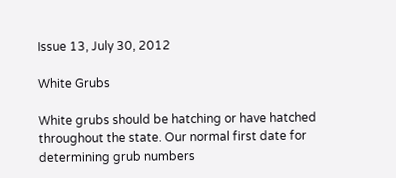Issue 13, July 30, 2012

White Grubs

White grubs should be hatching or have hatched throughout the state. Our normal first date for determining grub numbers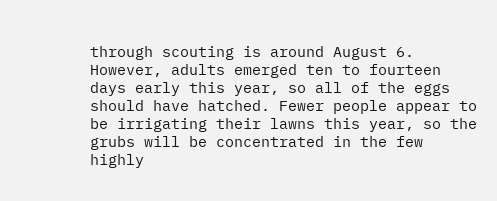through scouting is around August 6. However, adults emerged ten to fourteen days early this year, so all of the eggs should have hatched. Fewer people appear to be irrigating their lawns this year, so the grubs will be concentrated in the few highly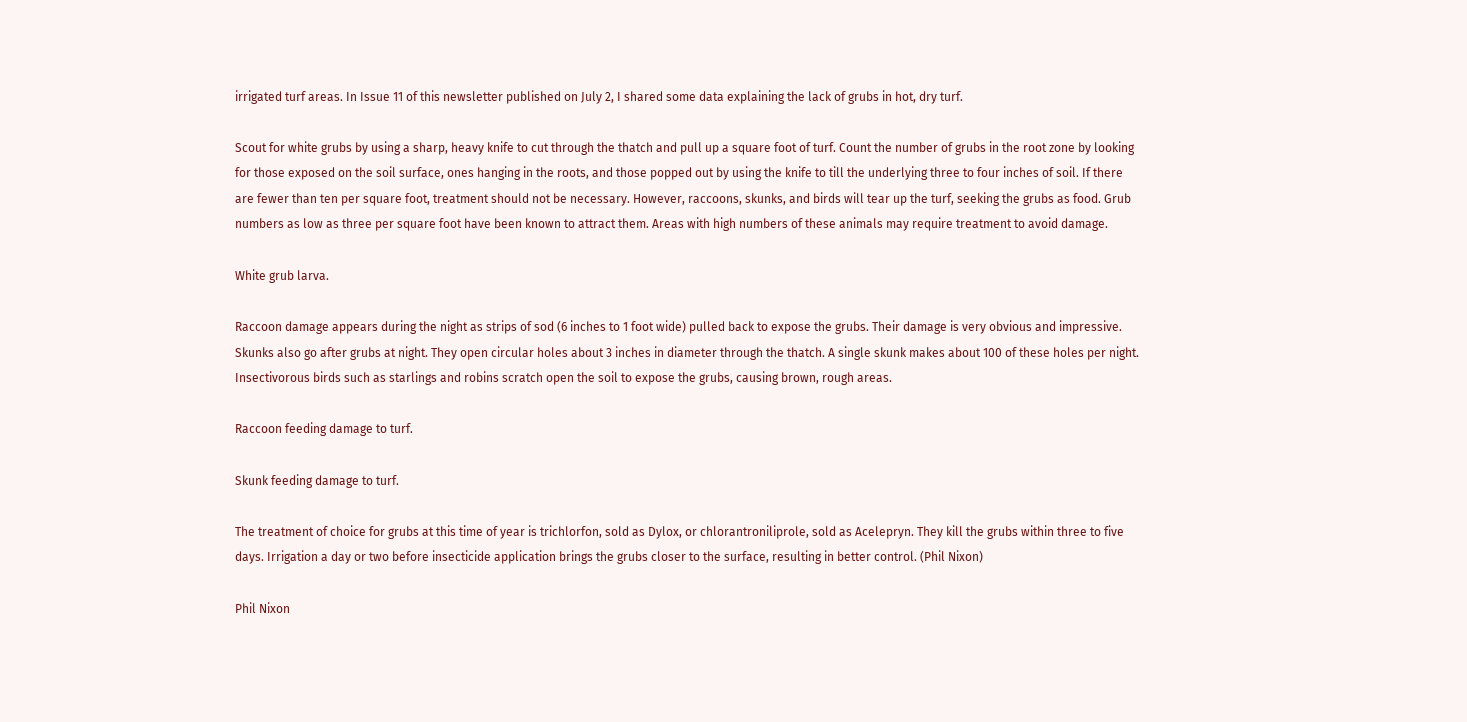irrigated turf areas. In Issue 11 of this newsletter published on July 2, I shared some data explaining the lack of grubs in hot, dry turf.

Scout for white grubs by using a sharp, heavy knife to cut through the thatch and pull up a square foot of turf. Count the number of grubs in the root zone by looking for those exposed on the soil surface, ones hanging in the roots, and those popped out by using the knife to till the underlying three to four inches of soil. If there are fewer than ten per square foot, treatment should not be necessary. However, raccoons, skunks, and birds will tear up the turf, seeking the grubs as food. Grub numbers as low as three per square foot have been known to attract them. Areas with high numbers of these animals may require treatment to avoid damage.

White grub larva.

Raccoon damage appears during the night as strips of sod (6 inches to 1 foot wide) pulled back to expose the grubs. Their damage is very obvious and impressive. Skunks also go after grubs at night. They open circular holes about 3 inches in diameter through the thatch. A single skunk makes about 100 of these holes per night. Insectivorous birds such as starlings and robins scratch open the soil to expose the grubs, causing brown, rough areas.

Raccoon feeding damage to turf.

Skunk feeding damage to turf.

The treatment of choice for grubs at this time of year is trichlorfon, sold as Dylox, or chlorantroniliprole, sold as Acelepryn. They kill the grubs within three to five days. Irrigation a day or two before insecticide application brings the grubs closer to the surface, resulting in better control. (Phil Nixon)

Phil Nixon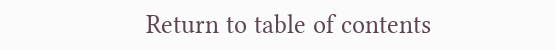Return to table of contents